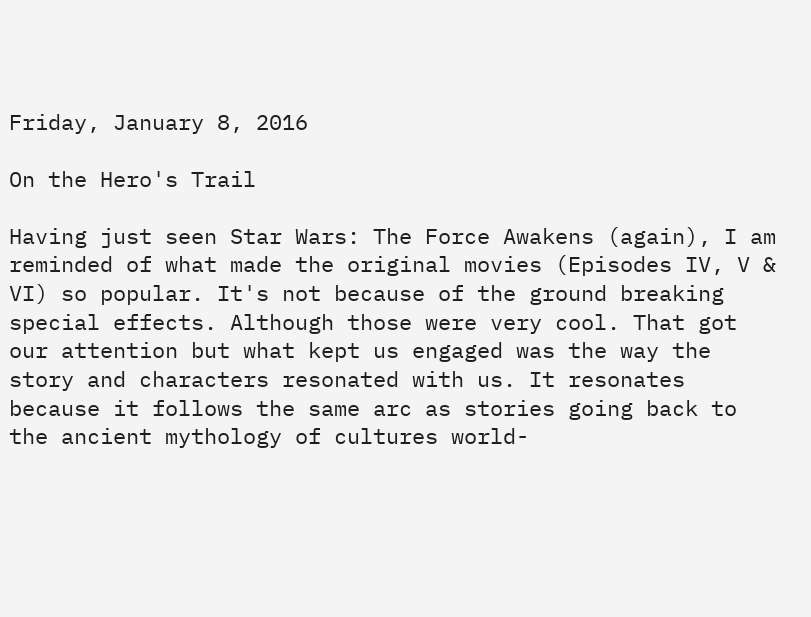Friday, January 8, 2016

On the Hero's Trail

Having just seen Star Wars: The Force Awakens (again), I am reminded of what made the original movies (Episodes IV, V & VI) so popular. It's not because of the ground breaking special effects. Although those were very cool. That got our attention but what kept us engaged was the way the story and characters resonated with us. It resonates because it follows the same arc as stories going back to the ancient mythology of cultures world-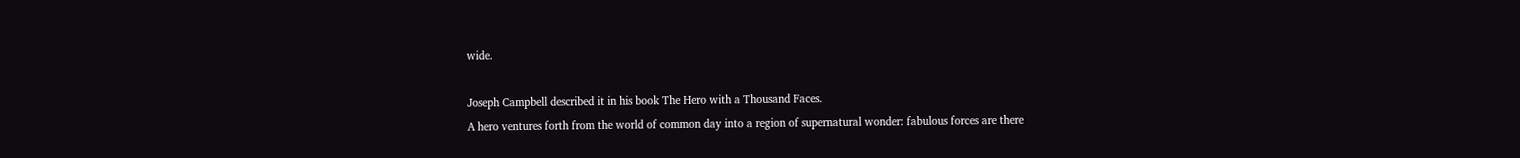wide.

Joseph Campbell described it in his book The Hero with a Thousand Faces.
A hero ventures forth from the world of common day into a region of supernatural wonder: fabulous forces are there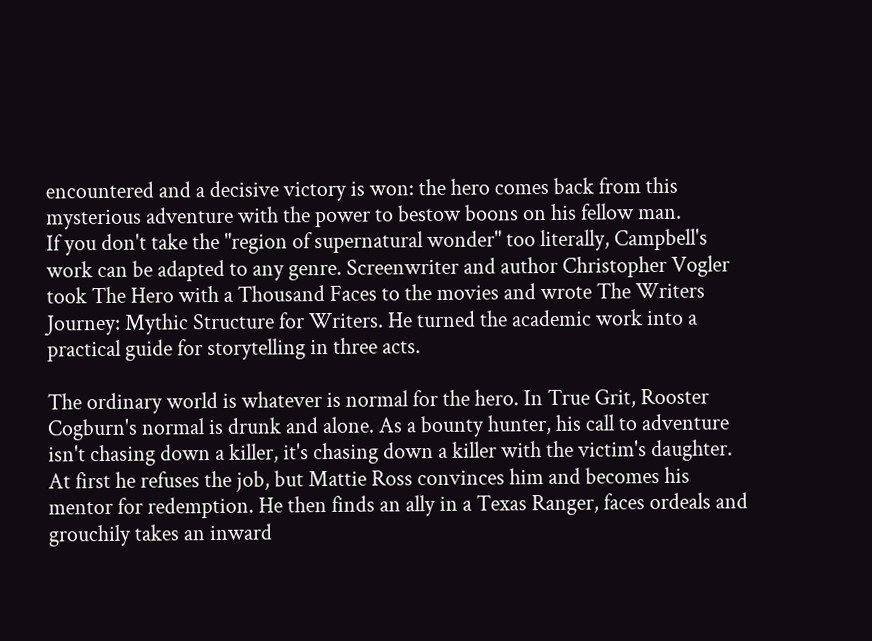encountered and a decisive victory is won: the hero comes back from this mysterious adventure with the power to bestow boons on his fellow man.
If you don't take the "region of supernatural wonder" too literally, Campbell's work can be adapted to any genre. Screenwriter and author Christopher Vogler took The Hero with a Thousand Faces to the movies and wrote The Writers Journey: Mythic Structure for Writers. He turned the academic work into a practical guide for storytelling in three acts.

The ordinary world is whatever is normal for the hero. In True Grit, Rooster Cogburn's normal is drunk and alone. As a bounty hunter, his call to adventure isn't chasing down a killer, it's chasing down a killer with the victim's daughter. At first he refuses the job, but Mattie Ross convinces him and becomes his mentor for redemption. He then finds an ally in a Texas Ranger, faces ordeals and grouchily takes an inward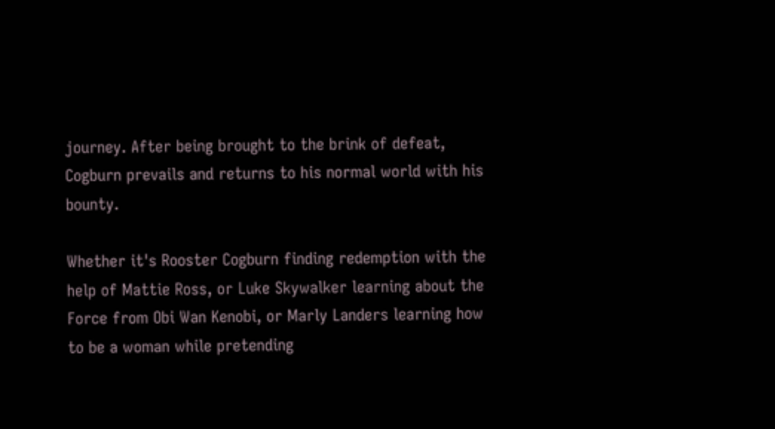journey. After being brought to the brink of defeat, Cogburn prevails and returns to his normal world with his bounty.

Whether it's Rooster Cogburn finding redemption with the help of Mattie Ross, or Luke Skywalker learning about the Force from Obi Wan Kenobi, or Marly Landers learning how to be a woman while pretending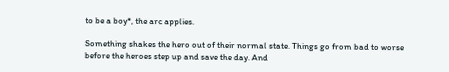to be a boy*, the arc applies.

Something shakes the hero out of their normal state. Things go from bad to worse before the heroes step up and save the day. And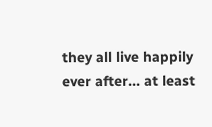they all live happily ever after... at least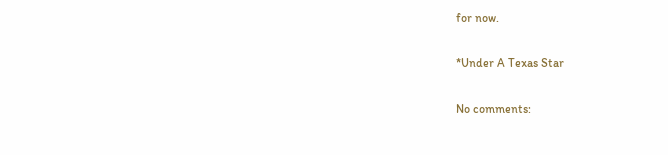for now.

*Under A Texas Star

No comments: